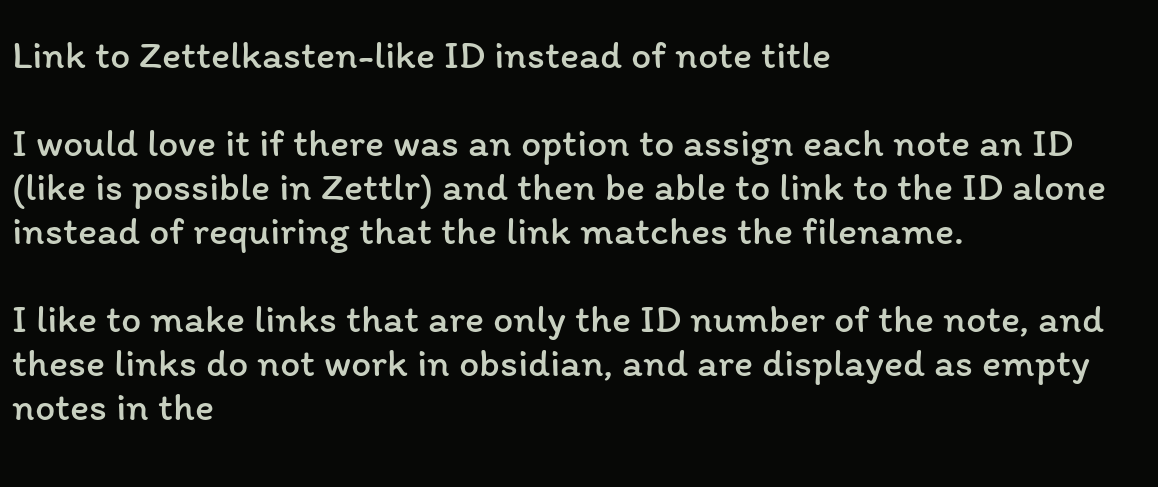Link to Zettelkasten-like ID instead of note title

I would love it if there was an option to assign each note an ID (like is possible in Zettlr) and then be able to link to the ID alone instead of requiring that the link matches the filename.

I like to make links that are only the ID number of the note, and these links do not work in obsidian, and are displayed as empty notes in the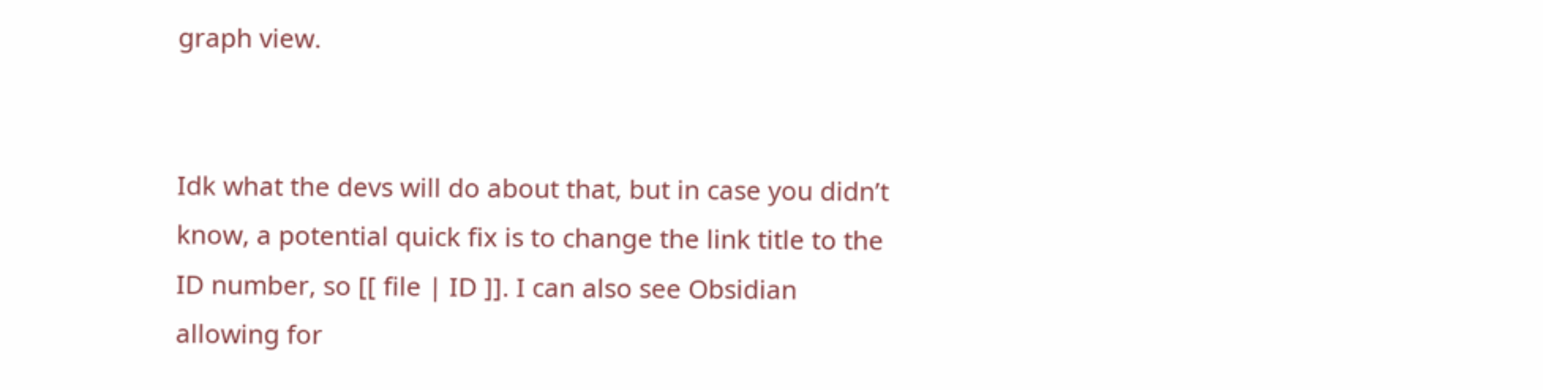graph view.


Idk what the devs will do about that, but in case you didn’t know, a potential quick fix is to change the link title to the ID number, so [[ file | ID ]]. I can also see Obsidian allowing for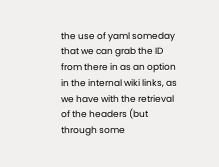the use of yaml someday that we can grab the ID from there in as an option in the internal wiki links, as we have with the retrieval of the headers (but through some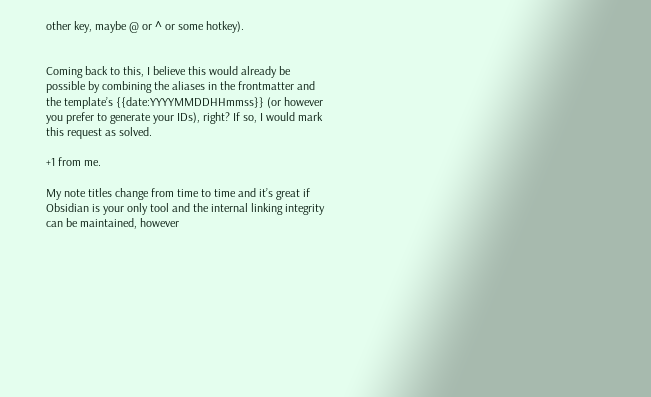other key, maybe @ or ^ or some hotkey).


Coming back to this, I believe this would already be possible by combining the aliases in the frontmatter and the template’s {{date:YYYYMMDDHHmmss}} (or however you prefer to generate your IDs), right? If so, I would mark this request as solved.

+1 from me.

My note titles change from time to time and it’s great if Obsidian is your only tool and the internal linking integrity can be maintained, however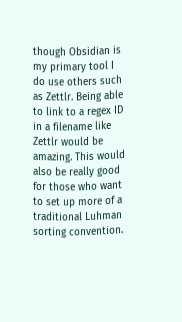though Obsidian is my primary tool I do use others such as Zettlr. Being able to link to a regex ID in a filename like Zettlr would be amazing. This would also be really good for those who want to set up more of a traditional Luhman sorting convention.